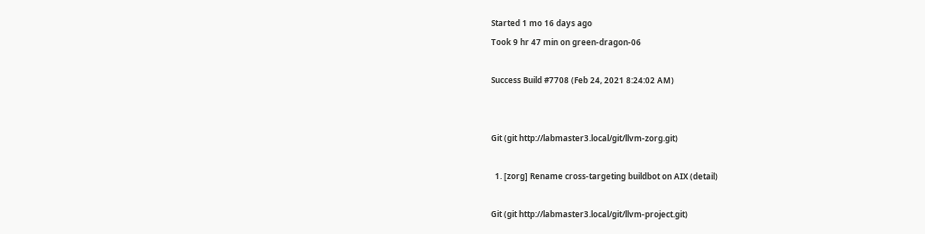Started 1 mo 16 days ago
Took 9 hr 47 min on green-dragon-06

Success Build #7708 (Feb 24, 2021 8:24:02 AM)


Git (git http://labmaster3.local/git/llvm-zorg.git)

  1. [zorg] Rename cross-targeting buildbot on AIX (detail)

Git (git http://labmaster3.local/git/llvm-project.git)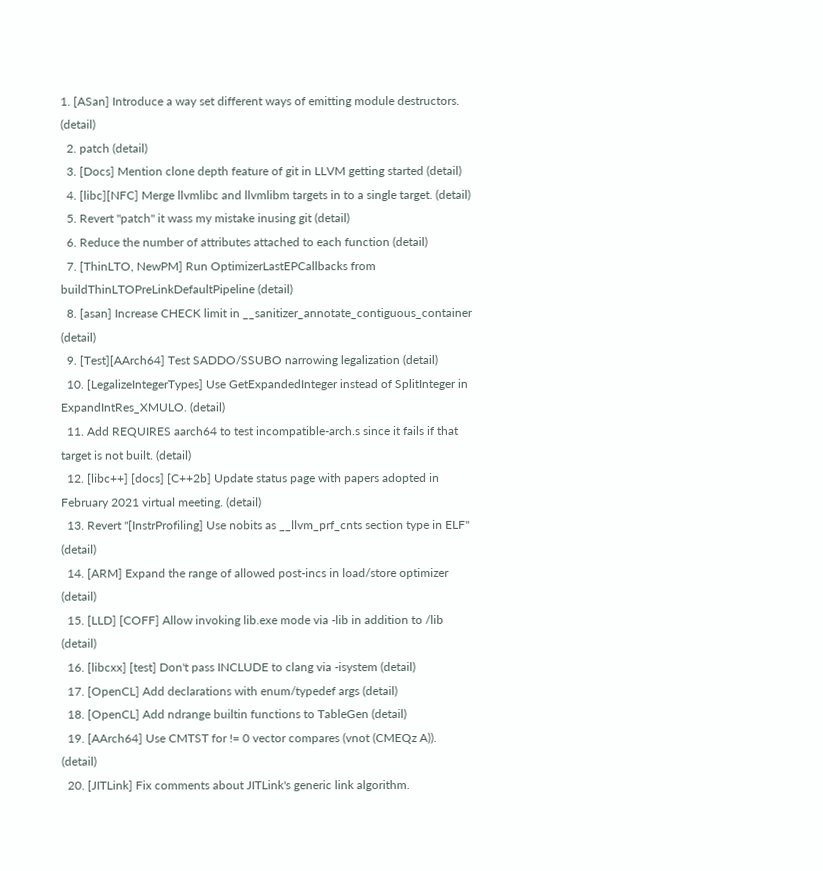1. [ASan] Introduce a way set different ways of emitting module destructors. (detail)
  2. patch (detail)
  3. [Docs] Mention clone depth feature of git in LLVM getting started (detail)
  4. [libc][NFC] Merge llvmlibc and llvmlibm targets in to a single target. (detail)
  5. Revert "patch" it wass my mistake inusing git (detail)
  6. Reduce the number of attributes attached to each function (detail)
  7. [ThinLTO, NewPM] Run OptimizerLastEPCallbacks from buildThinLTOPreLinkDefaultPipeline (detail)
  8. [asan] Increase CHECK limit in __sanitizer_annotate_contiguous_container (detail)
  9. [Test][AArch64] Test SADDO/SSUBO narrowing legalization (detail)
  10. [LegalizeIntegerTypes] Use GetExpandedInteger instead of SplitInteger in ExpandIntRes_XMULO. (detail)
  11. Add REQUIRES aarch64 to test incompatible-arch.s since it fails if that target is not built. (detail)
  12. [libc++] [docs] [C++2b] Update status page with papers adopted in February 2021 virtual meeting. (detail)
  13. Revert "[InstrProfiling] Use nobits as __llvm_prf_cnts section type in ELF" (detail)
  14. [ARM] Expand the range of allowed post-incs in load/store optimizer (detail)
  15. [LLD] [COFF] Allow invoking lib.exe mode via -lib in addition to /lib (detail)
  16. [libcxx] [test] Don't pass INCLUDE to clang via -isystem (detail)
  17. [OpenCL] Add declarations with enum/typedef args (detail)
  18. [OpenCL] Add ndrange builtin functions to TableGen (detail)
  19. [AArch64] Use CMTST for != 0 vector compares (vnot (CMEQz A)). (detail)
  20. [JITLink] Fix comments about JITLink's generic link algorithm.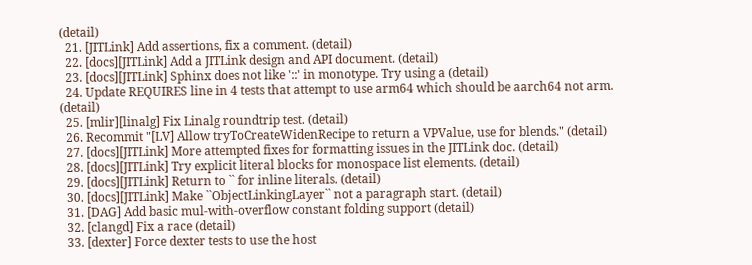(detail)
  21. [JITLink] Add assertions, fix a comment. (detail)
  22. [docs][JITLink] Add a JITLink design and API document. (detail)
  23. [docs][JITLink] Sphinx does not like '::' in monotype. Try using a (detail)
  24. Update REQUIRES line in 4 tests that attempt to use arm64 which should be aarch64 not arm. (detail)
  25. [mlir][linalg] Fix Linalg roundtrip test. (detail)
  26. Recommit "[LV] Allow tryToCreateWidenRecipe to return a VPValue, use for blends." (detail)
  27. [docs][JITLink] More attempted fixes for formatting issues in the JITLink doc. (detail)
  28. [docs][JITLink] Try explicit literal blocks for monospace list elements. (detail)
  29. [docs][JITLink] Return to `` for inline literals. (detail)
  30. [docs][JITLink] Make ``ObjectLinkingLayer`` not a paragraph start. (detail)
  31. [DAG] Add basic mul-with-overflow constant folding support (detail)
  32. [clangd] Fix a race (detail)
  33. [dexter] Force dexter tests to use the host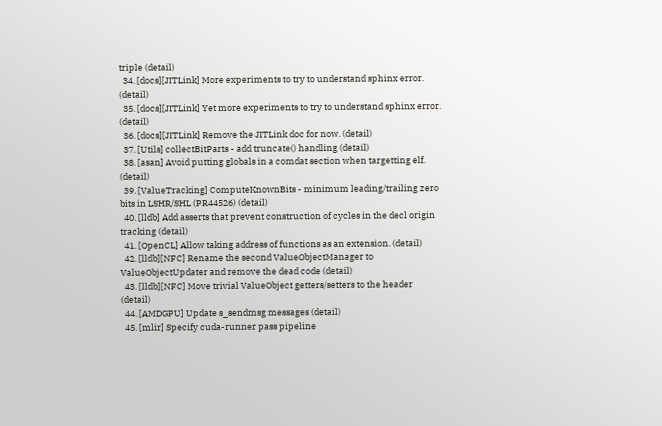triple (detail)
  34. [docs][JITLink] More experiments to try to understand sphinx error. (detail)
  35. [docs][JITLink] Yet more experiments to try to understand sphinx error. (detail)
  36. [docs][JITLink] Remove the JITLink doc for now. (detail)
  37. [Utils] collectBitParts - add truncate() handling (detail)
  38. [asan] Avoid putting globals in a comdat section when targetting elf. (detail)
  39. [ValueTracking] ComputeKnownBits - minimum leading/trailing zero bits in LSHR/SHL (PR44526) (detail)
  40. [lldb] Add asserts that prevent construction of cycles in the decl origin tracking (detail)
  41. [OpenCL] Allow taking address of functions as an extension. (detail)
  42. [lldb][NFC] Rename the second ValueObjectManager to ValueObjectUpdater and remove the dead code (detail)
  43. [lldb][NFC] Move trivial ValueObject getters/setters to the header (detail)
  44. [AMDGPU] Update s_sendmsg messages (detail)
  45. [mlir] Specify cuda-runner pass pipeline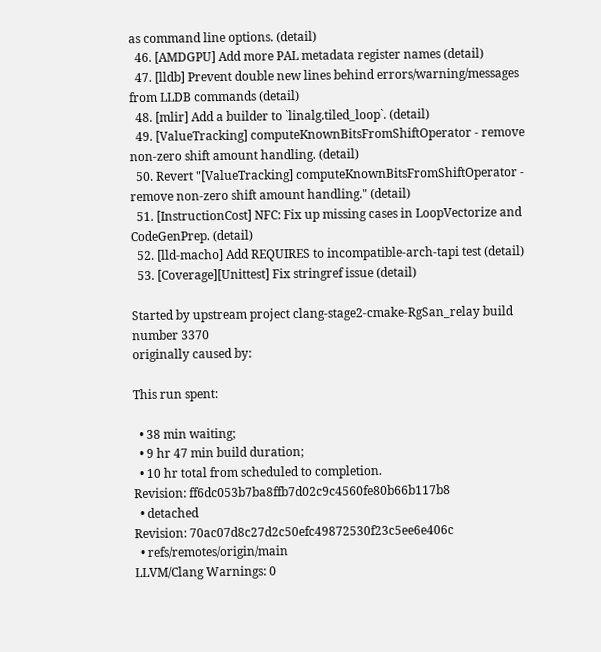as command line options. (detail)
  46. [AMDGPU] Add more PAL metadata register names (detail)
  47. [lldb] Prevent double new lines behind errors/warning/messages from LLDB commands (detail)
  48. [mlir] Add a builder to `linalg.tiled_loop`. (detail)
  49. [ValueTracking] computeKnownBitsFromShiftOperator - remove non-zero shift amount handling. (detail)
  50. Revert "[ValueTracking] computeKnownBitsFromShiftOperator - remove non-zero shift amount handling." (detail)
  51. [InstructionCost] NFC: Fix up missing cases in LoopVectorize and CodeGenPrep. (detail)
  52. [lld-macho] Add REQUIRES to incompatible-arch-tapi test (detail)
  53. [Coverage][Unittest] Fix stringref issue (detail)

Started by upstream project clang-stage2-cmake-RgSan_relay build number 3370
originally caused by:

This run spent:

  • 38 min waiting;
  • 9 hr 47 min build duration;
  • 10 hr total from scheduled to completion.
Revision: ff6dc053b7ba8ffb7d02c9c4560fe80b66b117b8
  • detached
Revision: 70ac07d8c27d2c50efc49872530f23c5ee6e406c
  • refs/remotes/origin/main
LLVM/Clang Warnings: 0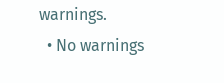warnings.
  • No warnings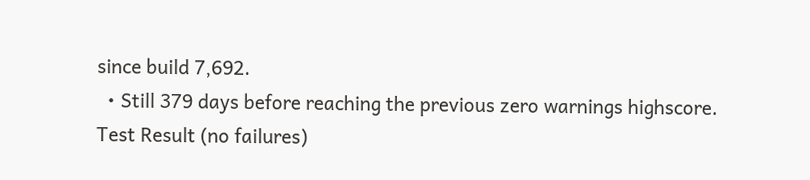since build 7,692.
  • Still 379 days before reaching the previous zero warnings highscore.
Test Result (no failures)